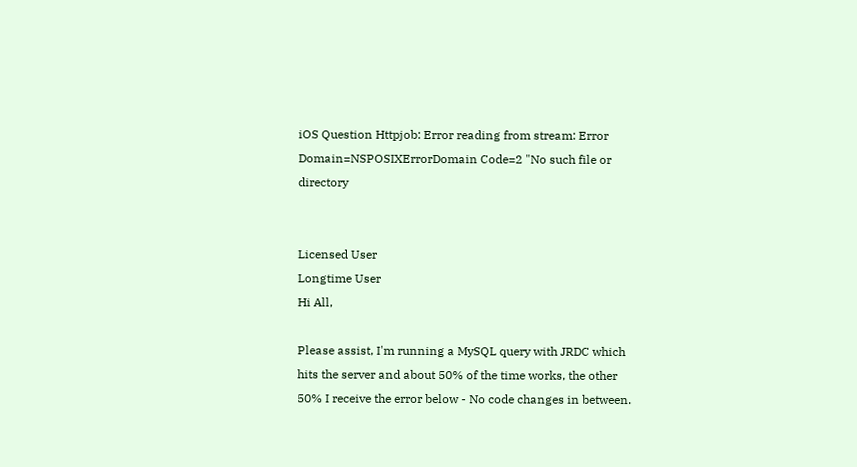iOS Question Httpjob: Error reading from stream: Error Domain=NSPOSIXErrorDomain Code=2 "No such file or directory


Licensed User
Longtime User
Hi All,

Please assist, I'm running a MySQL query with JRDC which hits the server and about 50% of the time works, the other 50% I receive the error below - No code changes in between.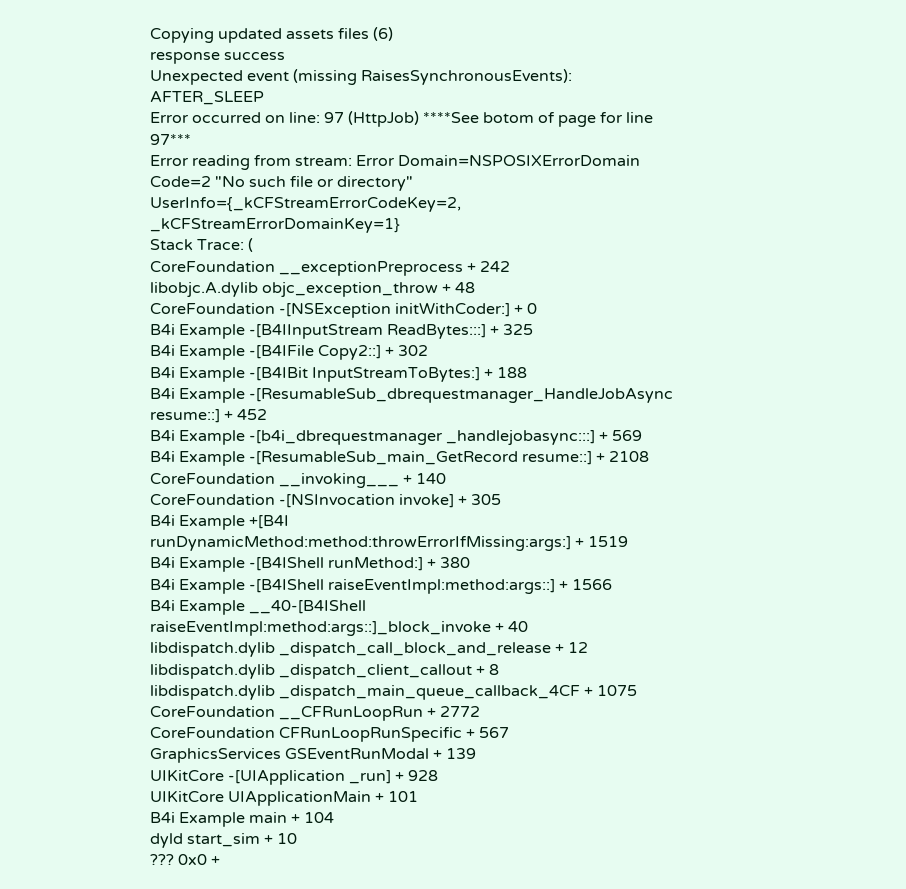Copying updated assets files (6)
response success
Unexpected event (missing RaisesSynchronousEvents): AFTER_SLEEP
Error occurred on line: 97 (HttpJob) ****See botom of page for line 97***
Error reading from stream: Error Domain=NSPOSIXErrorDomain Code=2 "No such file or directory" UserInfo={_kCFStreamErrorCodeKey=2, _kCFStreamErrorDomainKey=1}
Stack Trace: (
CoreFoundation __exceptionPreprocess + 242
libobjc.A.dylib objc_exception_throw + 48
CoreFoundation -[NSException initWithCoder:] + 0
B4i Example -[B4IInputStream ReadBytes:::] + 325
B4i Example -[B4IFile Copy2::] + 302
B4i Example -[B4IBit InputStreamToBytes:] + 188
B4i Example -[ResumableSub_dbrequestmanager_HandleJobAsync resume::] + 452
B4i Example -[b4i_dbrequestmanager _handlejobasync:::] + 569
B4i Example -[ResumableSub_main_GetRecord resume::] + 2108
CoreFoundation __invoking___ + 140
CoreFoundation -[NSInvocation invoke] + 305
B4i Example +[B4I runDynamicMethod:method:throwErrorIfMissing:args:] + 1519
B4i Example -[B4IShell runMethod:] + 380
B4i Example -[B4IShell raiseEventImpl:method:args::] + 1566
B4i Example __40-[B4IShell raiseEventImpl:method:args::]_block_invoke + 40
libdispatch.dylib _dispatch_call_block_and_release + 12
libdispatch.dylib _dispatch_client_callout + 8
libdispatch.dylib _dispatch_main_queue_callback_4CF + 1075
CoreFoundation __CFRunLoopRun + 2772
CoreFoundation CFRunLoopRunSpecific + 567
GraphicsServices GSEventRunModal + 139
UIKitCore -[UIApplication _run] + 928
UIKitCore UIApplicationMain + 101
B4i Example main + 104
dyld start_sim + 10
??? 0x0 +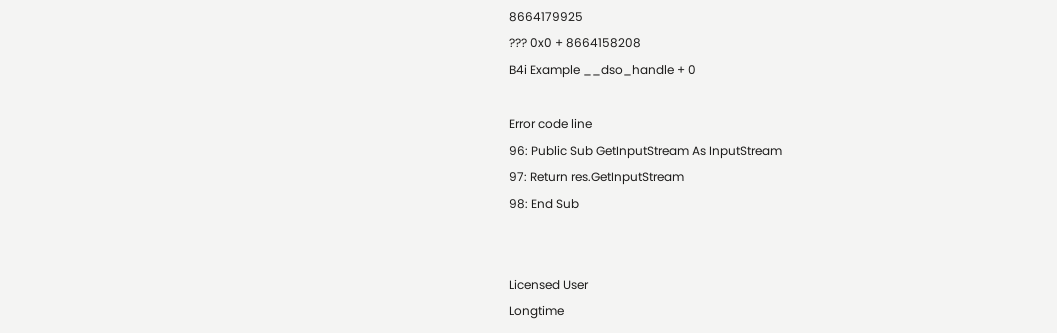8664179925
??? 0x0 + 8664158208
B4i Example __dso_handle + 0

Error code line
96: Public Sub GetInputStream As InputStream
97: Return res.GetInputStream
98: End Sub


Licensed User
Longtime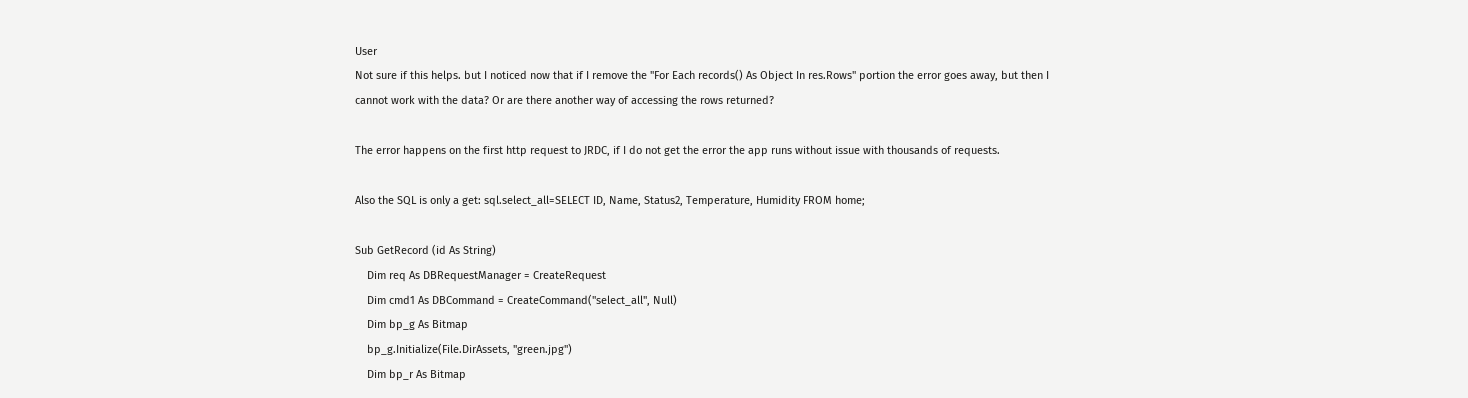User
Not sure if this helps. but I noticed now that if I remove the "For Each records() As Object In res.Rows" portion the error goes away, but then I cannot work with the data? Or are there another way of accessing the rows returned?

The error happens on the first http request to JRDC, if I do not get the error the app runs without issue with thousands of requests.

Also the SQL is only a get: sql.select_all=SELECT ID, Name, Status2, Temperature, Humidity FROM home;

Sub GetRecord (id As String)
    Dim req As DBRequestManager = CreateRequest
    Dim cmd1 As DBCommand = CreateCommand("select_all", Null)
    Dim bp_g As Bitmap
    bp_g.Initialize(File.DirAssets, "green.jpg")
    Dim bp_r As Bitmap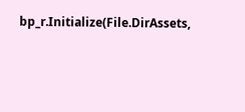bp_r.Initialize(File.DirAssets,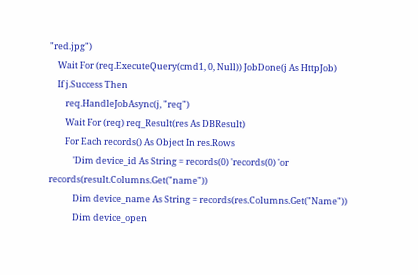"red.jpg")
    Wait For (req.ExecuteQuery(cmd1, 0, Null)) JobDone(j As HttpJob)
    If j.Success Then
        req.HandleJobAsync(j, "req")
        Wait For (req) req_Result(res As DBResult)
        For Each records() As Object In res.Rows
            'Dim device_id As String = records(0) 'records(0) 'or records(result.Columns.Get("name"))
            Dim device_name As String = records(res.Columns.Get("Name"))
            Dim device_open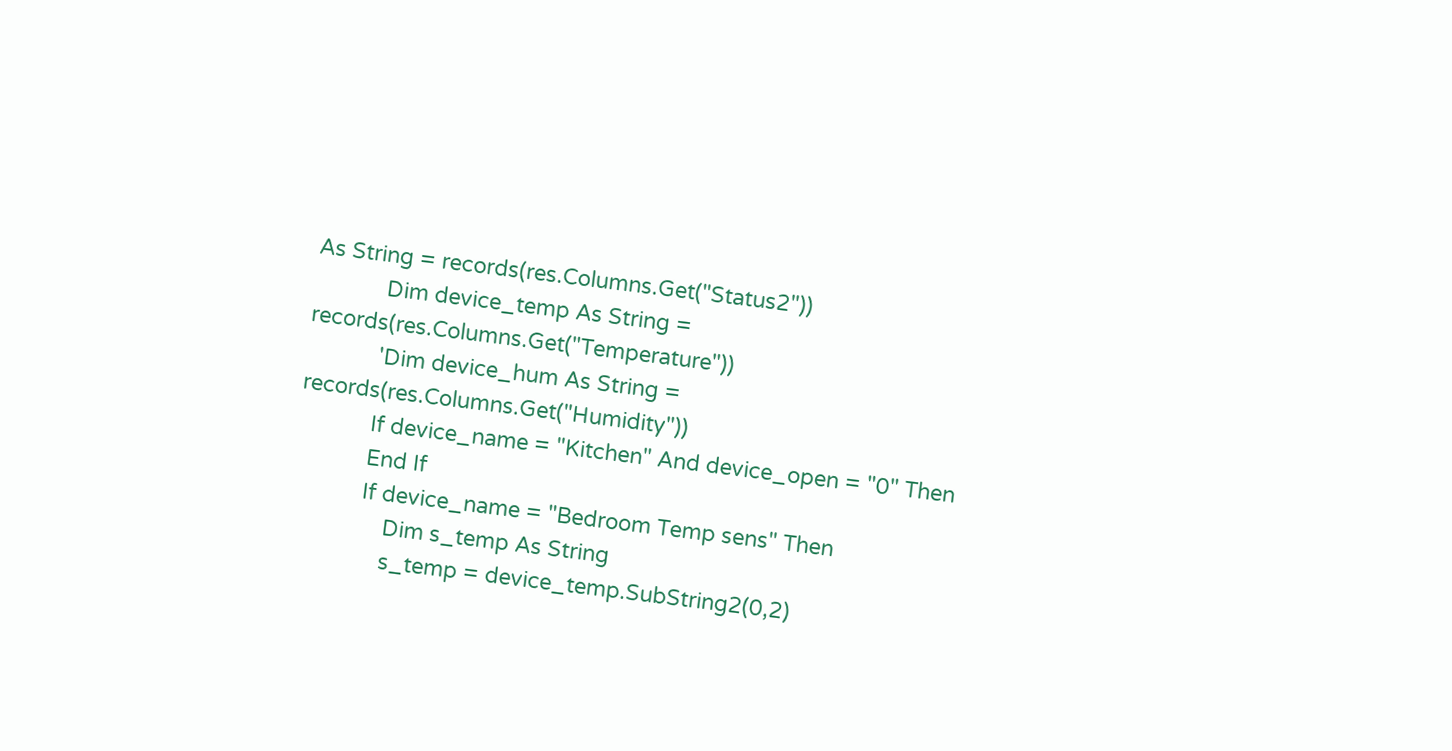As String = records(res.Columns.Get("Status2"))
            Dim device_temp As String = records(res.Columns.Get("Temperature"))
            'Dim device_hum As String = records(res.Columns.Get("Humidity"))
            If device_name = "Kitchen" And device_open = "0" Then
            End If
            If device_name = "Bedroom Temp sens" Then
                Dim s_temp As String
                s_temp = device_temp.SubString2(0,2)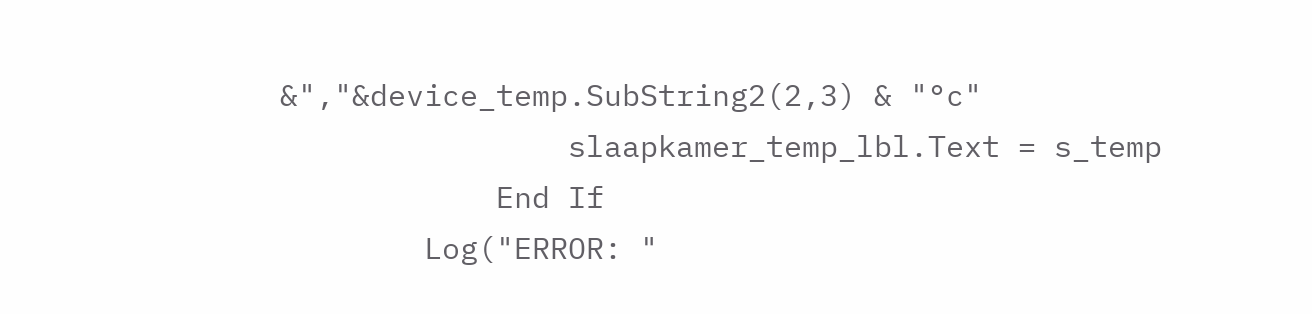&","&device_temp.SubString2(2,3) & "°c"
                slaapkamer_temp_lbl.Text = s_temp
            End If
        Log("ERROR: "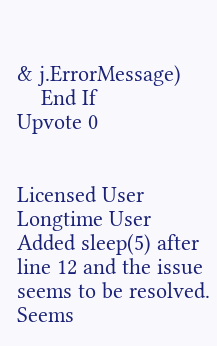& j.ErrorMessage)
    End If
Upvote 0


Licensed User
Longtime User
Added sleep(5) after line 12 and the issue seems to be resolved. Seems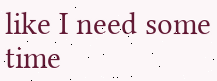like I need some time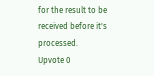for the result to be received before it's processed.
Upvote 0